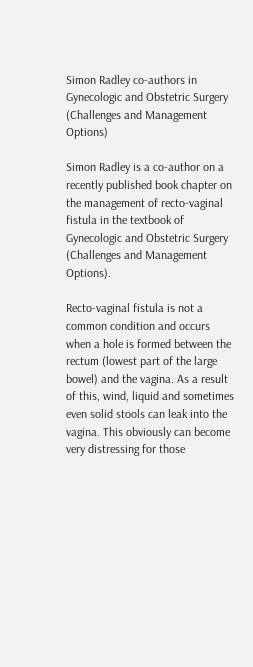Simon Radley co-authors in Gynecologic and Obstetric Surgery (Challenges and Management Options)

Simon Radley is a co-author on a recently published book chapter on the management of recto-vaginal fistula in the textbook of Gynecologic and Obstetric Surgery (Challenges and Management Options).

Recto-vaginal fistula is not a common condition and occurs when a hole is formed between the rectum (lowest part of the large bowel) and the vagina. As a result of this, wind, liquid and sometimes even solid stools can leak into the vagina. This obviously can become very distressing for those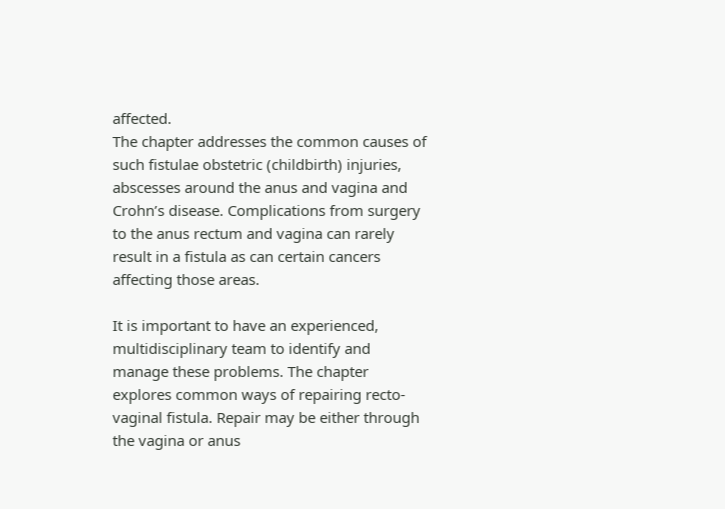affected.
The chapter addresses the common causes of such fistulae obstetric (childbirth) injuries, abscesses around the anus and vagina and Crohn’s disease. Complications from surgery to the anus rectum and vagina can rarely result in a fistula as can certain cancers affecting those areas.

It is important to have an experienced, multidisciplinary team to identify and manage these problems. The chapter explores common ways of repairing recto-vaginal fistula. Repair may be either through the vagina or anus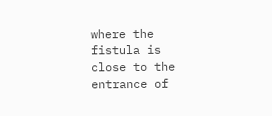where the fistula is close to the entrance of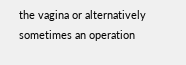the vagina or alternatively sometimes an operation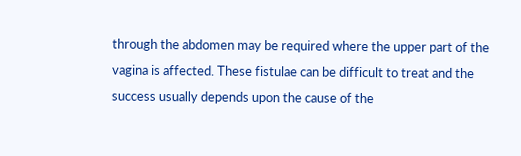through the abdomen may be required where the upper part of the vagina is affected. These fistulae can be difficult to treat and the success usually depends upon the cause of the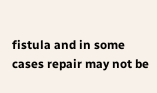fistula and in some cases repair may not be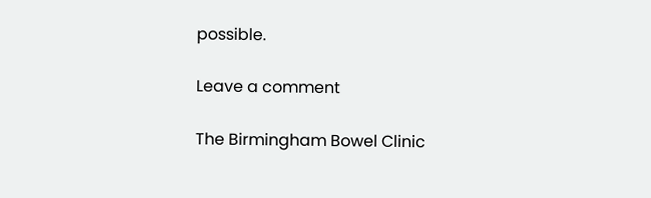possible.

Leave a comment

The Birmingham Bowel Clinic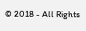© 2018 - All Rights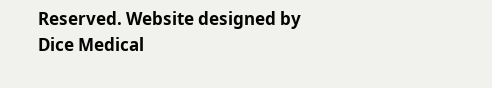Reserved. Website designed by Dice Medical